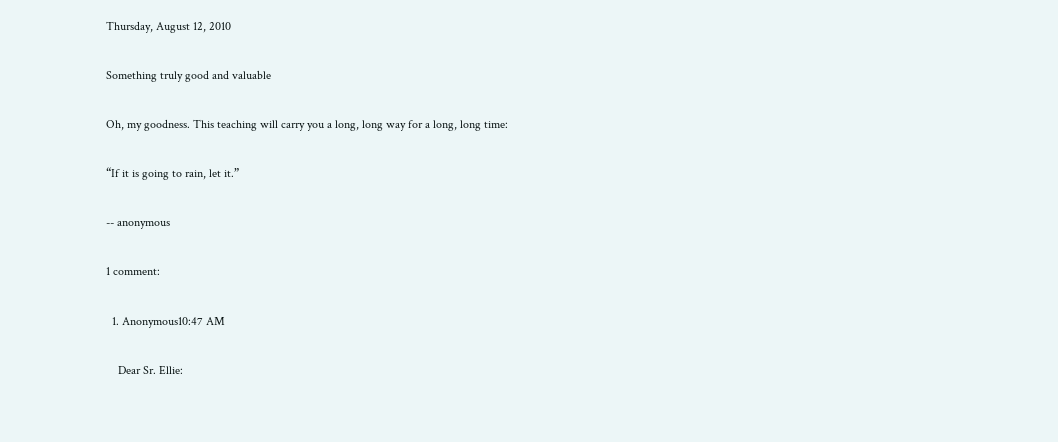Thursday, August 12, 2010

Something truly good and valuable

Oh, my goodness. This teaching will carry you a long, long way for a long, long time:

“If it is going to rain, let it.”

-- anonymous

1 comment:

  1. Anonymous10:47 AM

    Dear Sr. Ellie: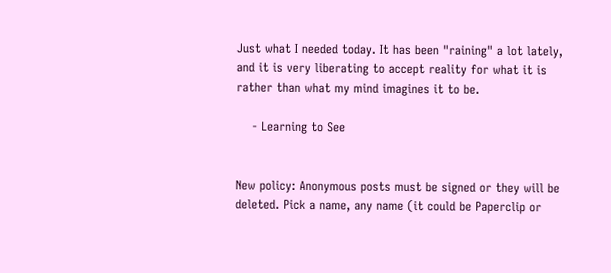Just what I needed today. It has been "raining" a lot lately, and it is very liberating to accept reality for what it is rather than what my mind imagines it to be.

    - Learning to See


New policy: Anonymous posts must be signed or they will be deleted. Pick a name, any name (it could be Paperclip or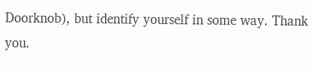Doorknob), but identify yourself in some way. Thank you.